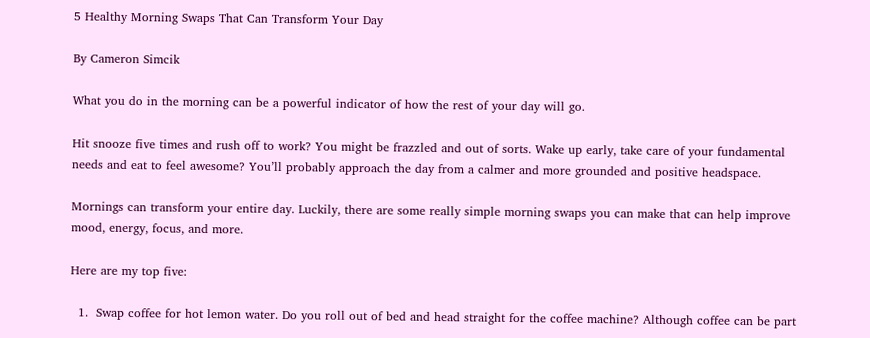5 Healthy Morning Swaps That Can Transform Your Day

By Cameron Simcik

What you do in the morning can be a powerful indicator of how the rest of your day will go.

Hit snooze five times and rush off to work? You might be frazzled and out of sorts. Wake up early, take care of your fundamental needs and eat to feel awesome? You’ll probably approach the day from a calmer and more grounded and positive headspace.

Mornings can transform your entire day. Luckily, there are some really simple morning swaps you can make that can help improve mood, energy, focus, and more.

Here are my top five:

  1.  Swap coffee for hot lemon water. Do you roll out of bed and head straight for the coffee machine? Although coffee can be part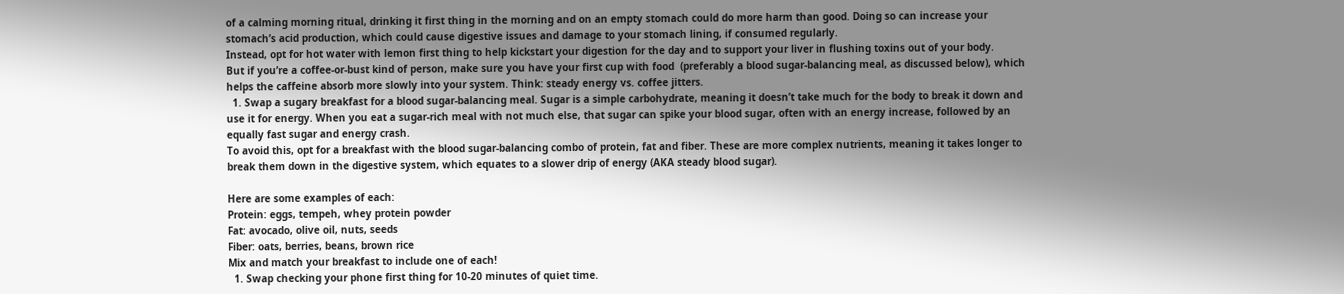of a calming morning ritual, drinking it first thing in the morning and on an empty stomach could do more harm than good. Doing so can increase your stomach’s acid production, which could cause digestive issues and damage to your stomach lining, if consumed regularly.
Instead, opt for hot water with lemon first thing to help kickstart your digestion for the day and to support your liver in flushing toxins out of your body.
But if you’re a coffee-or-bust kind of person, make sure you have your first cup with food  (preferably a blood sugar-balancing meal, as discussed below), which helps the caffeine absorb more slowly into your system. Think: steady energy vs. coffee jitters.
  1. Swap a sugary breakfast for a blood sugar-balancing meal. Sugar is a simple carbohydrate, meaning it doesn’t take much for the body to break it down and use it for energy. When you eat a sugar-rich meal with not much else, that sugar can spike your blood sugar, often with an energy increase, followed by an equally fast sugar and energy crash.
To avoid this, opt for a breakfast with the blood sugar-balancing combo of protein, fat and fiber. These are more complex nutrients, meaning it takes longer to break them down in the digestive system, which equates to a slower drip of energy (AKA steady blood sugar).

Here are some examples of each:
Protein: eggs, tempeh, whey protein powder
Fat: avocado, olive oil, nuts, seeds
Fiber: oats, berries, beans, brown rice
Mix and match your breakfast to include one of each!
  1. Swap checking your phone first thing for 10-20 minutes of quiet time.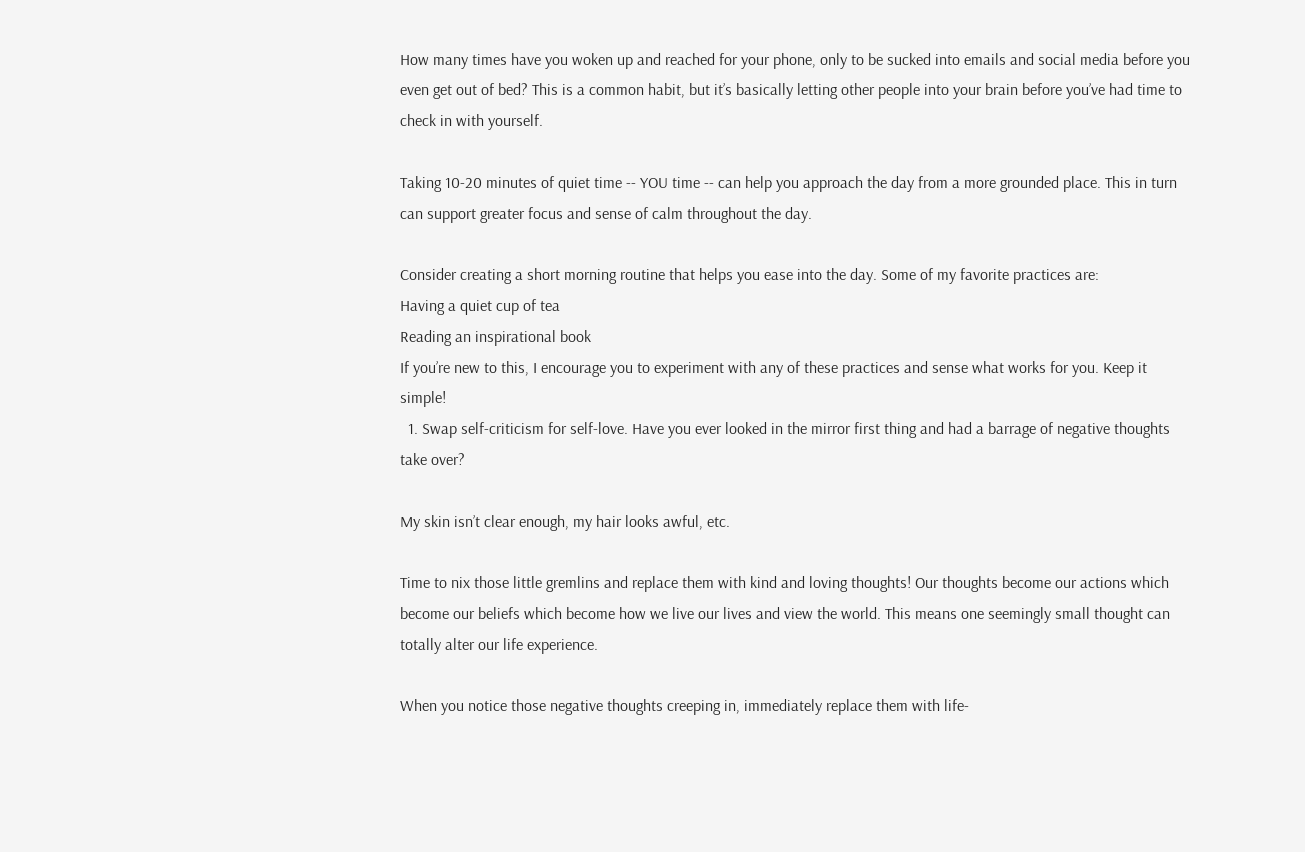How many times have you woken up and reached for your phone, only to be sucked into emails and social media before you even get out of bed? This is a common habit, but it’s basically letting other people into your brain before you’ve had time to check in with yourself.

Taking 10-20 minutes of quiet time -- YOU time -- can help you approach the day from a more grounded place. This in turn can support greater focus and sense of calm throughout the day.

Consider creating a short morning routine that helps you ease into the day. Some of my favorite practices are:
Having a quiet cup of tea
Reading an inspirational book
If you’re new to this, I encourage you to experiment with any of these practices and sense what works for you. Keep it simple!
  1. Swap self-criticism for self-love. Have you ever looked in the mirror first thing and had a barrage of negative thoughts take over?

My skin isn’t clear enough, my hair looks awful, etc.

Time to nix those little gremlins and replace them with kind and loving thoughts! Our thoughts become our actions which become our beliefs which become how we live our lives and view the world. This means one seemingly small thought can totally alter our life experience.

When you notice those negative thoughts creeping in, immediately replace them with life-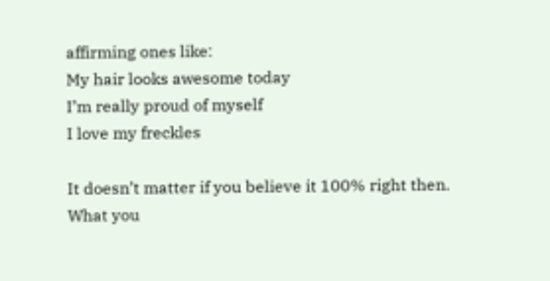affirming ones like:
My hair looks awesome today
I’m really proud of myself
I love my freckles

It doesn’t matter if you believe it 100% right then. What you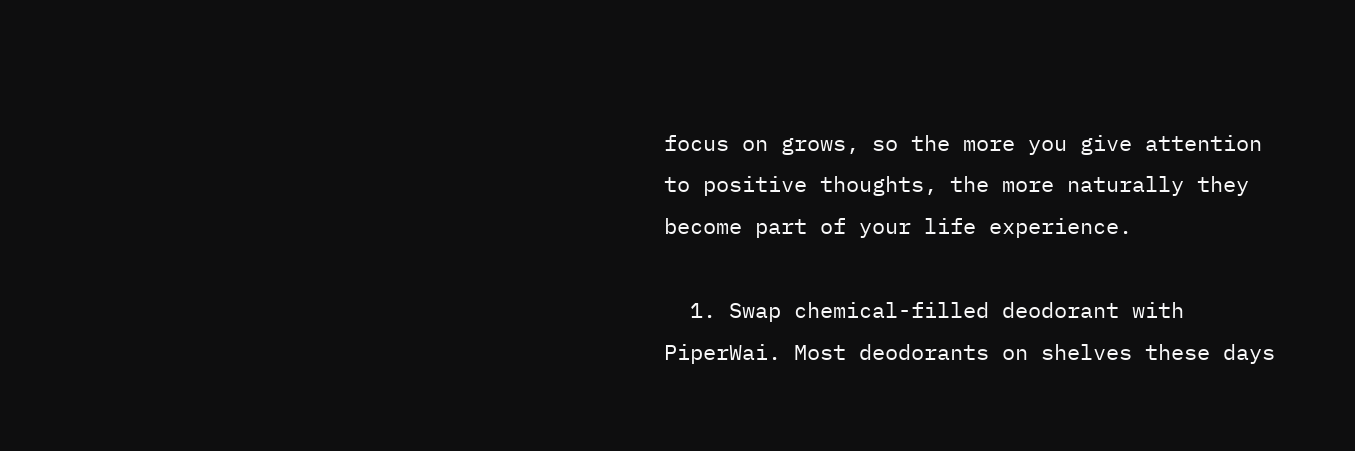focus on grows, so the more you give attention to positive thoughts, the more naturally they become part of your life experience.

  1. Swap chemical-filled deodorant with PiperWai. Most deodorants on shelves these days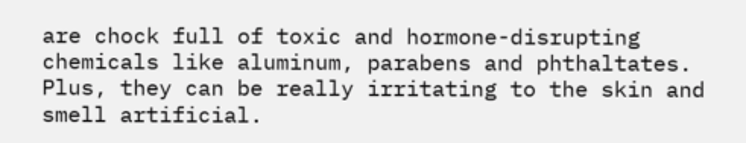are chock full of toxic and hormone-disrupting chemicals like aluminum, parabens and phthaltates.  Plus, they can be really irritating to the skin and smell artificial.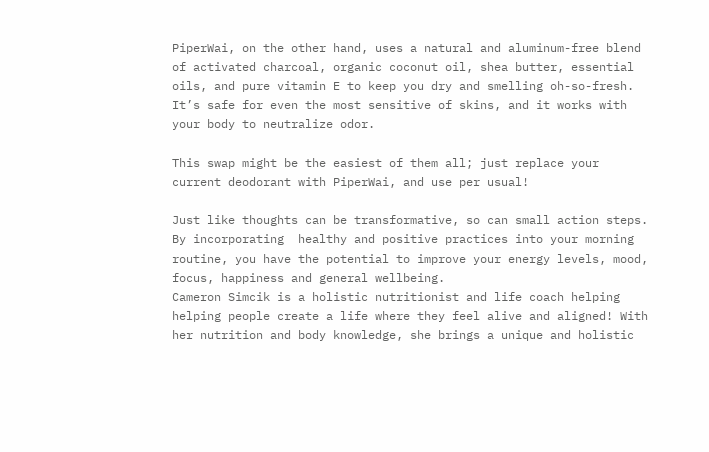PiperWai, on the other hand, uses a natural and aluminum-free blend of activated charcoal, organic coconut oil, shea butter, essential oils, and pure vitamin E to keep you dry and smelling oh-so-fresh. It’s safe for even the most sensitive of skins, and it works with your body to neutralize odor.

This swap might be the easiest of them all; just replace your current deodorant with PiperWai, and use per usual!

Just like thoughts can be transformative, so can small action steps. By incorporating  healthy and positive practices into your morning routine, you have the potential to improve your energy levels, mood, focus, happiness and general wellbeing.
Cameron Simcik is a holistic nutritionist and life coach helping helping people create a life where they feel alive and aligned! With her nutrition and body knowledge, she brings a unique and holistic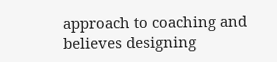approach to coaching and believes designing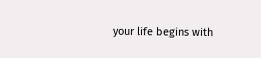your life begins with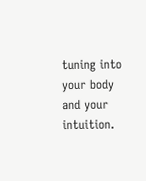tuning into your body and your intuition.